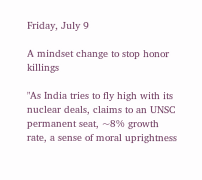Friday, July 9

A mindset change to stop honor killings

"As India tries to fly high with its nuclear deals, claims to an UNSC permanent seat, ~8% growth rate, a sense of moral uprightness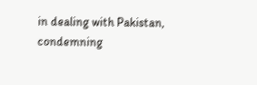in dealing with Pakistan, condemning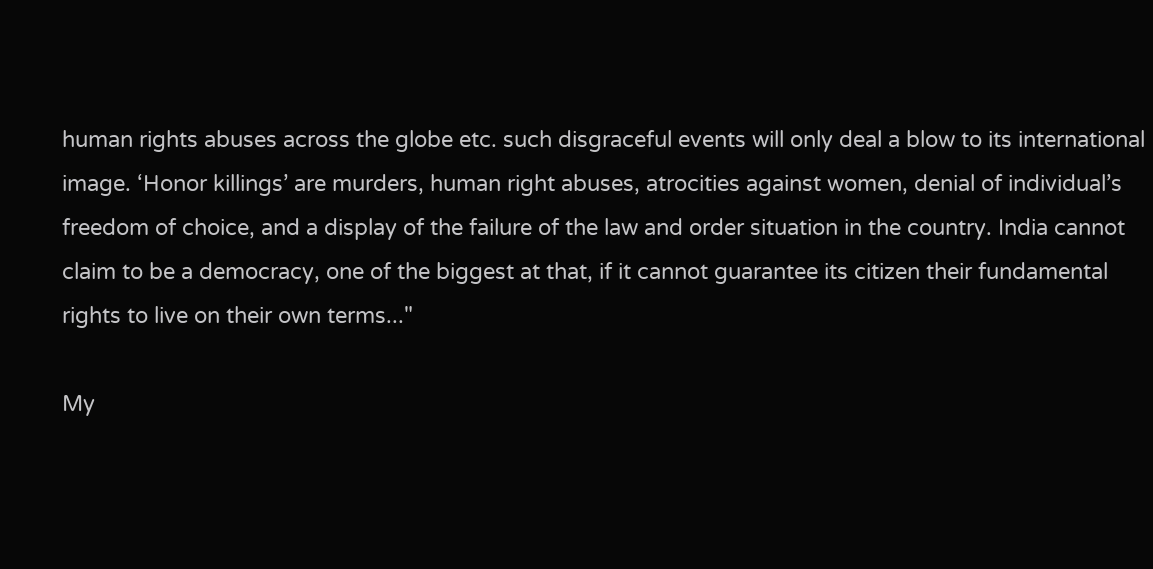human rights abuses across the globe etc. such disgraceful events will only deal a blow to its international image. ‘Honor killings’ are murders, human right abuses, atrocities against women, denial of individual’s freedom of choice, and a display of the failure of the law and order situation in the country. India cannot claim to be a democracy, one of the biggest at that, if it cannot guarantee its citizen their fundamental rights to live on their own terms..."

My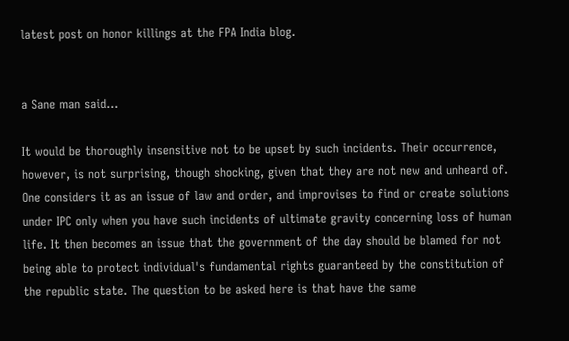latest post on honor killings at the FPA India blog.


a Sane man said...

It would be thoroughly insensitive not to be upset by such incidents. Their occurrence, however, is not surprising, though shocking, given that they are not new and unheard of. One considers it as an issue of law and order, and improvises to find or create solutions under IPC only when you have such incidents of ultimate gravity concerning loss of human life. It then becomes an issue that the government of the day should be blamed for not being able to protect individual's fundamental rights guaranteed by the constitution of the republic state. The question to be asked here is that have the same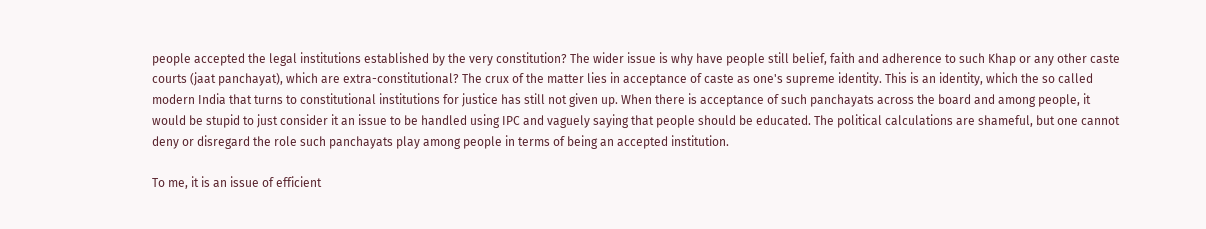people accepted the legal institutions established by the very constitution? The wider issue is why have people still belief, faith and adherence to such Khap or any other caste courts (jaat panchayat), which are extra-constitutional? The crux of the matter lies in acceptance of caste as one's supreme identity. This is an identity, which the so called modern India that turns to constitutional institutions for justice has still not given up. When there is acceptance of such panchayats across the board and among people, it would be stupid to just consider it an issue to be handled using IPC and vaguely saying that people should be educated. The political calculations are shameful, but one cannot deny or disregard the role such panchayats play among people in terms of being an accepted institution.

To me, it is an issue of efficient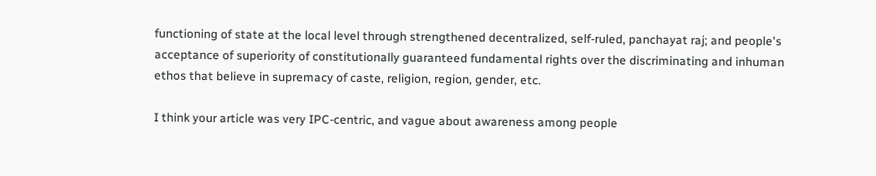functioning of state at the local level through strengthened decentralized, self-ruled, panchayat raj; and people's acceptance of superiority of constitutionally guaranteed fundamental rights over the discriminating and inhuman ethos that believe in supremacy of caste, religion, region, gender, etc.

I think your article was very IPC-centric, and vague about awareness among people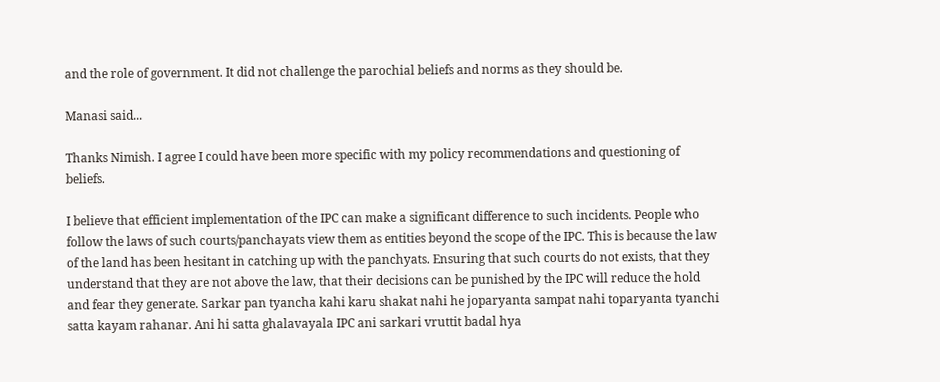and the role of government. It did not challenge the parochial beliefs and norms as they should be.

Manasi said...

Thanks Nimish. I agree I could have been more specific with my policy recommendations and questioning of beliefs.

I believe that efficient implementation of the IPC can make a significant difference to such incidents. People who follow the laws of such courts/panchayats view them as entities beyond the scope of the IPC. This is because the law of the land has been hesitant in catching up with the panchyats. Ensuring that such courts do not exists, that they understand that they are not above the law, that their decisions can be punished by the IPC will reduce the hold and fear they generate. Sarkar pan tyancha kahi karu shakat nahi he joparyanta sampat nahi toparyanta tyanchi satta kayam rahanar. Ani hi satta ghalavayala IPC ani sarkari vruttit badal hya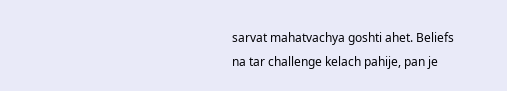sarvat mahatvachya goshti ahet. Beliefs na tar challenge kelach pahije, pan je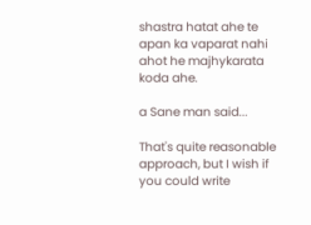shastra hatat ahe te apan ka vaparat nahi ahot he majhykarata koda ahe.

a Sane man said...

That's quite reasonable approach, but I wish if you could write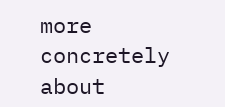more concretely about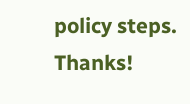policy steps. Thanks!